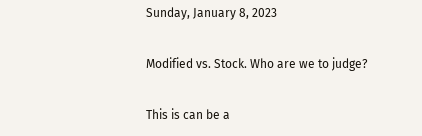Sunday, January 8, 2023

Modified vs. Stock. Who are we to judge?

This is can be a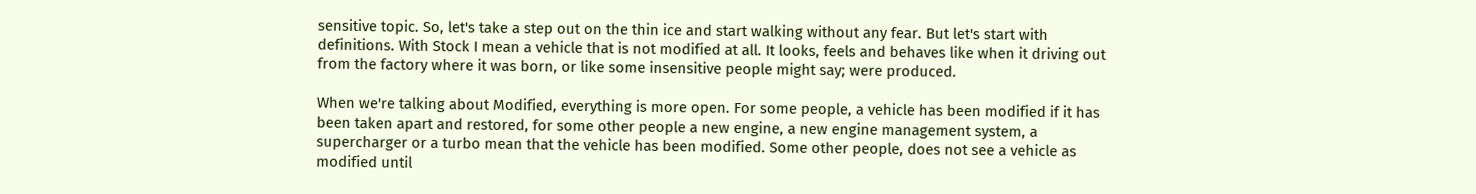sensitive topic. So, let's take a step out on the thin ice and start walking without any fear. But let's start with definitions. With Stock I mean a vehicle that is not modified at all. It looks, feels and behaves like when it driving out from the factory where it was born, or like some insensitive people might say; were produced.

When we're talking about Modified, everything is more open. For some people, a vehicle has been modified if it has been taken apart and restored, for some other people a new engine, a new engine management system, a supercharger or a turbo mean that the vehicle has been modified. Some other people, does not see a vehicle as modified until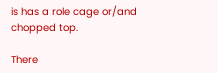is has a role cage or/and chopped top.

There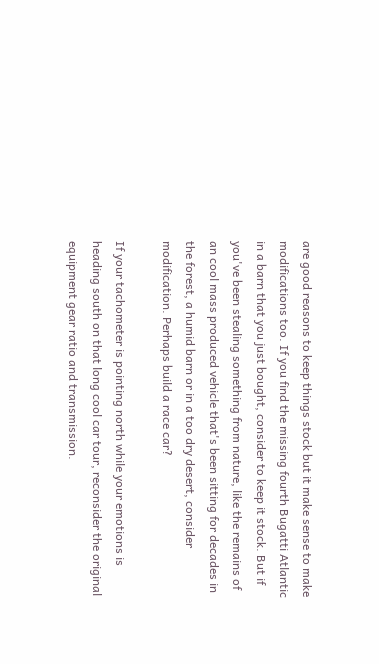are good reasons to keep things stock but it make sense to make modifications too. If you find the missing fourth Bugatti Atlantic in a barn that you just bought, consider to keep it stock. But if you've been stealing something from nature, like the remains of an cool mass produced vehicle that's been sitting for decades in the forest, a humid barn or in a too dry desert, consider modification. Perhaps build a race car?

If your tachometer is pointing north while your emotions is heading south on that long cool car tour, reconsider the original equipment gear ratio and transmission.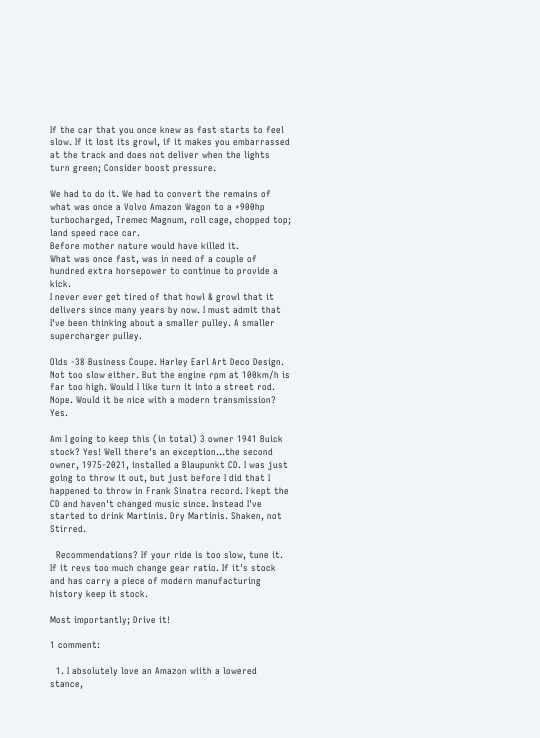If the car that you once knew as fast starts to feel slow. If it lost its growl, if it makes you embarrassed at the track and does not deliver when the lights turn green; Consider boost pressure.

We had to do it. We had to convert the remains of what was once a Volvo Amazon Wagon to a +900hp turbocharged, Tremec Magnum, roll cage, chopped top; land speed race car.
Before mother nature would have killed it.
What was once fast, was in need of a couple of hundred extra horsepower to continue to provide a kick.
I never ever get tired of that howl & growl that it delivers since many years by now. I must admit that I've been thinking about a smaller pulley. A smaller supercharger pulley.

Olds -38 Business Coupe. Harley Earl Art Deco Design. Not too slow either. But the engine rpm at 100km/h is far too high. Would I like turn it into a street rod. Nope. Would it be nice with a modern transmission? Yes.

Am I going to keep this (in total) 3 owner 1941 Buick stock? Yes! Well there's an exception...the second owner, 1975-2021, installed a Blaupunkt CD. I was just going to throw it out, but just before I did that I happened to throw in Frank Sinatra record. I kept the CD and haven't changed music since. Instead I've started to drink Martinis. Dry Martinis. Shaken, not Stirred.

  Recommendations? If your ride is too slow, tune it. If it revs too much change gear ratio. If it's stock and has carry a piece of modern manufacturing history keep it stock.

Most importantly; Drive it!

1 comment:

  1. I absolutely love an Amazon wiith a lowered stance,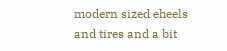modern sized eheels and tires and a bit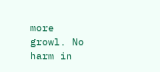more growl. No harm in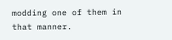modding one of them in that manner.